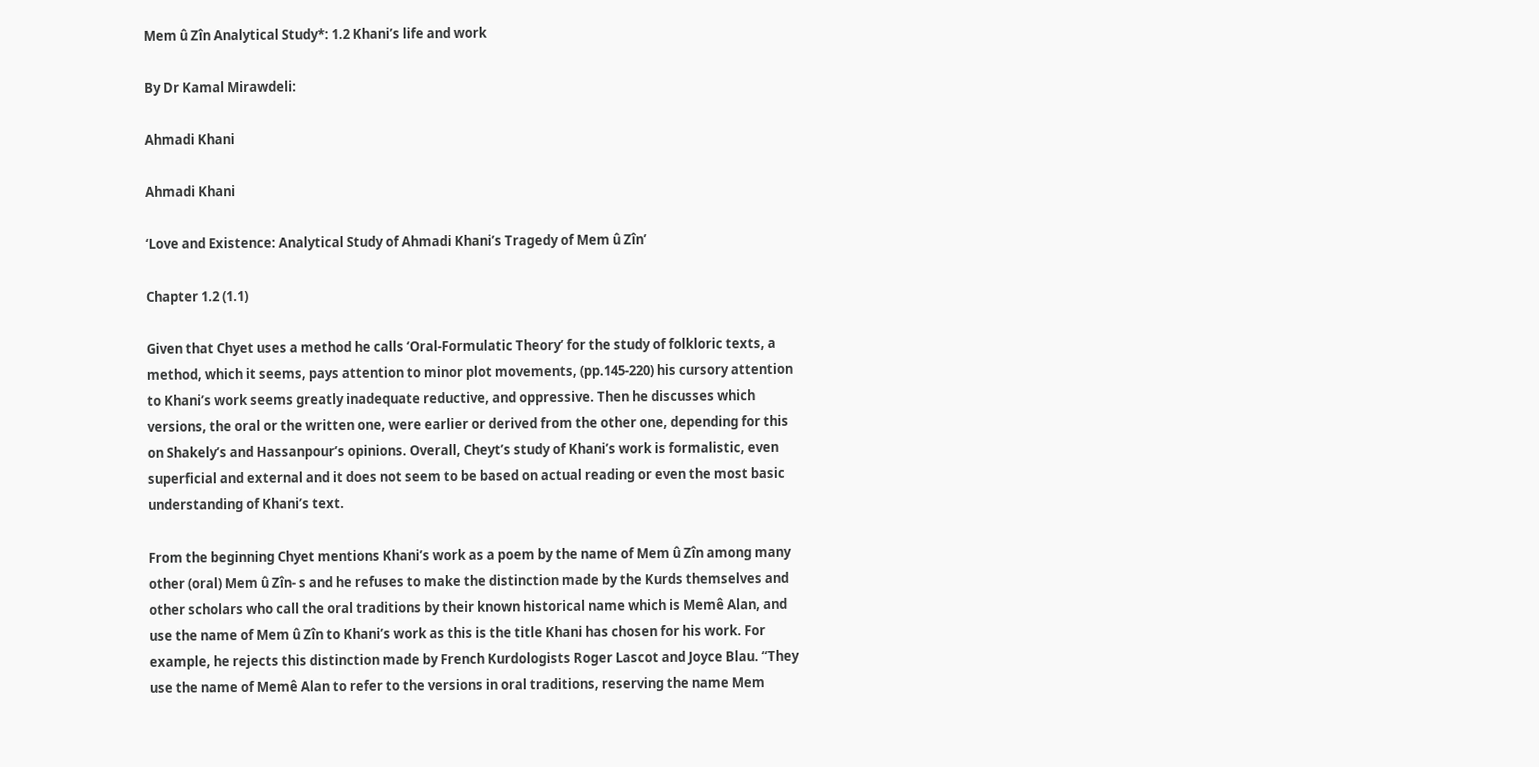Mem û Zîn Analytical Study*: 1.2 Khani’s life and work

By Dr Kamal Mirawdeli:

Ahmadi Khani

Ahmadi Khani

‘Love and Existence: Analytical Study of Ahmadi Khani’s Tragedy of Mem û Zîn’

Chapter 1.2 (1.1)

Given that Chyet uses a method he calls ‘Oral-Formulatic Theory’ for the study of folkloric texts, a method, which it seems, pays attention to minor plot movements, (pp.145-220) his cursory attention to Khani’s work seems greatly inadequate reductive, and oppressive. Then he discusses which versions, the oral or the written one, were earlier or derived from the other one, depending for this on Shakely’s and Hassanpour’s opinions. Overall, Cheyt’s study of Khani’s work is formalistic, even superficial and external and it does not seem to be based on actual reading or even the most basic understanding of Khani’s text.

From the beginning Chyet mentions Khani’s work as a poem by the name of Mem û Zîn among many other (oral) Mem û Zîn- s and he refuses to make the distinction made by the Kurds themselves and other scholars who call the oral traditions by their known historical name which is Memê Alan, and use the name of Mem û Zîn to Khani’s work as this is the title Khani has chosen for his work. For example, he rejects this distinction made by French Kurdologists Roger Lascot and Joyce Blau. “They use the name of Memê Alan to refer to the versions in oral traditions, reserving the name Mem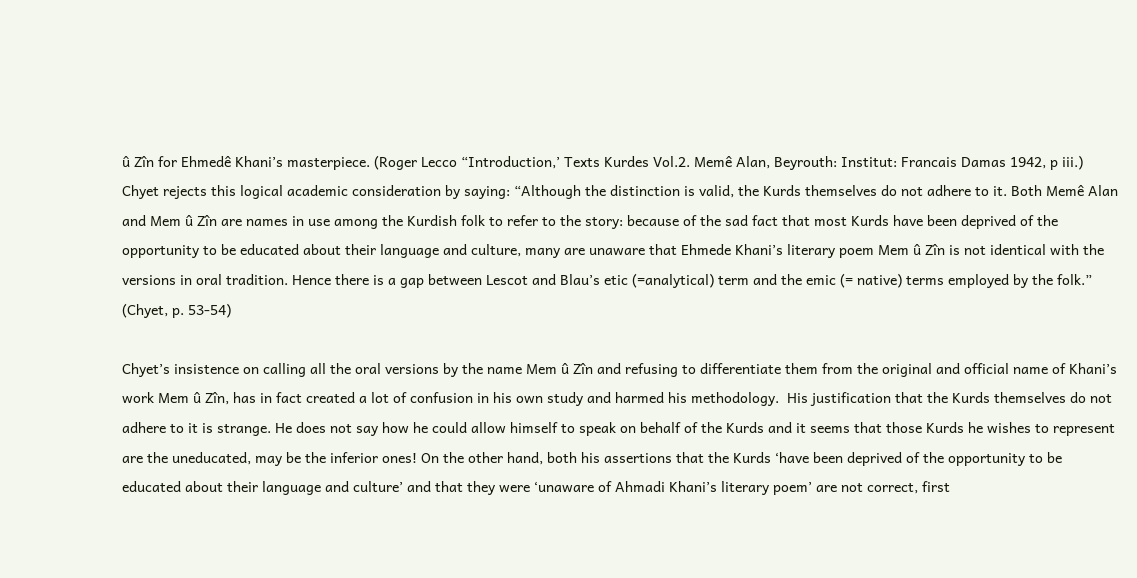û Zîn for Ehmedê Khani’s masterpiece. (Roger Lecco “Introduction,’ Texts Kurdes Vol.2. Memê Alan, Beyrouth: Institut: Francais Damas 1942, p iii.) Chyet rejects this logical academic consideration by saying: “Although the distinction is valid, the Kurds themselves do not adhere to it. Both Memê Alan and Mem û Zîn are names in use among the Kurdish folk to refer to the story: because of the sad fact that most Kurds have been deprived of the opportunity to be educated about their language and culture, many are unaware that Ehmede Khani’s literary poem Mem û Zîn is not identical with the versions in oral tradition. Hence there is a gap between Lescot and Blau’s etic (=analytical) term and the emic (= native) terms employed by the folk.”  (Chyet, p. 53-54)

Chyet’s insistence on calling all the oral versions by the name Mem û Zîn and refusing to differentiate them from the original and official name of Khani’s work Mem û Zîn, has in fact created a lot of confusion in his own study and harmed his methodology.  His justification that the Kurds themselves do not adhere to it is strange. He does not say how he could allow himself to speak on behalf of the Kurds and it seems that those Kurds he wishes to represent are the uneducated, may be the inferior ones! On the other hand, both his assertions that the Kurds ‘have been deprived of the opportunity to be educated about their language and culture’ and that they were ‘unaware of Ahmadi Khani’s literary poem’ are not correct, first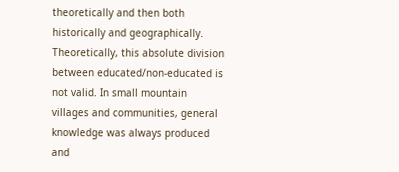theoretically and then both historically and geographically. Theoretically, this absolute division between educated/non-educated is not valid. In small mountain villages and communities, general knowledge was always produced and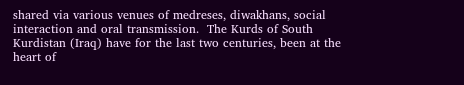shared via various venues of medreses, diwakhans, social interaction and oral transmission.  The Kurds of South Kurdistan (Iraq) have for the last two centuries, been at the heart of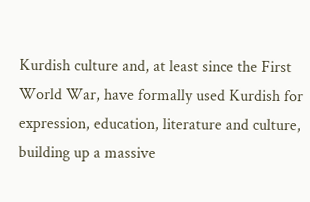Kurdish culture and, at least since the First World War, have formally used Kurdish for expression, education, literature and culture, building up a massive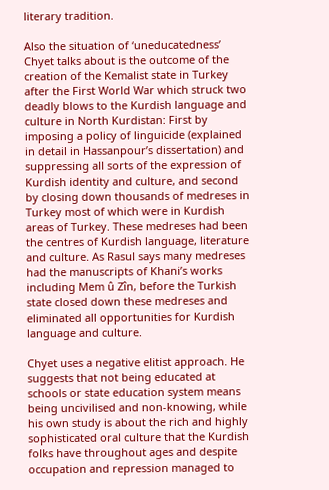literary tradition.

Also the situation of ‘uneducatedness’ Chyet talks about is the outcome of the creation of the Kemalist state in Turkey after the First World War which struck two deadly blows to the Kurdish language and culture in North Kurdistan: First by imposing a policy of linguicide (explained in detail in Hassanpour’s dissertation) and suppressing all sorts of the expression of Kurdish identity and culture, and second by closing down thousands of medreses in Turkey most of which were in Kurdish areas of Turkey. These medreses had been the centres of Kurdish language, literature and culture. As Rasul says many medreses had the manuscripts of Khani’s works including Mem û Zîn, before the Turkish state closed down these medreses and eliminated all opportunities for Kurdish language and culture.

Chyet uses a negative elitist approach. He suggests that not being educated at schools or state education system means being uncivilised and non-knowing, while his own study is about the rich and highly sophisticated oral culture that the Kurdish folks have throughout ages and despite occupation and repression managed to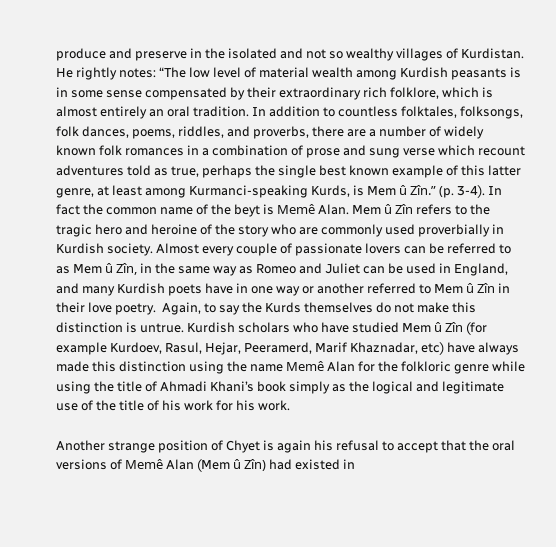produce and preserve in the isolated and not so wealthy villages of Kurdistan. He rightly notes: “The low level of material wealth among Kurdish peasants is in some sense compensated by their extraordinary rich folklore, which is almost entirely an oral tradition. In addition to countless folktales, folksongs, folk dances, poems, riddles, and proverbs, there are a number of widely known folk romances in a combination of prose and sung verse which recount adventures told as true, perhaps the single best known example of this latter genre, at least among Kurmanci-speaking Kurds, is Mem û Zîn.” (p. 3-4). In fact the common name of the beyt is Memê Alan. Mem û Zîn refers to the tragic hero and heroine of the story who are commonly used proverbially in Kurdish society. Almost every couple of passionate lovers can be referred to as Mem û Zîn, in the same way as Romeo and Juliet can be used in England, and many Kurdish poets have in one way or another referred to Mem û Zîn in their love poetry.  Again, to say the Kurds themselves do not make this distinction is untrue. Kurdish scholars who have studied Mem û Zîn (for example Kurdoev, Rasul, Hejar, Peeramerd, Marif Khaznadar, etc) have always made this distinction using the name Memê Alan for the folkloric genre while using the title of Ahmadi Khani’s book simply as the logical and legitimate use of the title of his work for his work.

Another strange position of Chyet is again his refusal to accept that the oral versions of Memê Alan (Mem û Zîn) had existed in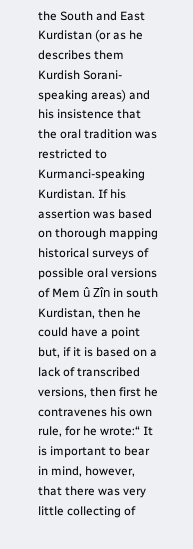the South and East Kurdistan (or as he describes them Kurdish Sorani-speaking areas) and his insistence that the oral tradition was restricted to Kurmanci-speaking Kurdistan. If his assertion was based on thorough mapping historical surveys of possible oral versions of Mem û Zîn in south Kurdistan, then he could have a point but, if it is based on a lack of transcribed versions, then first he contravenes his own rule, for he wrote:“ It is important to bear in mind, however, that there was very little collecting of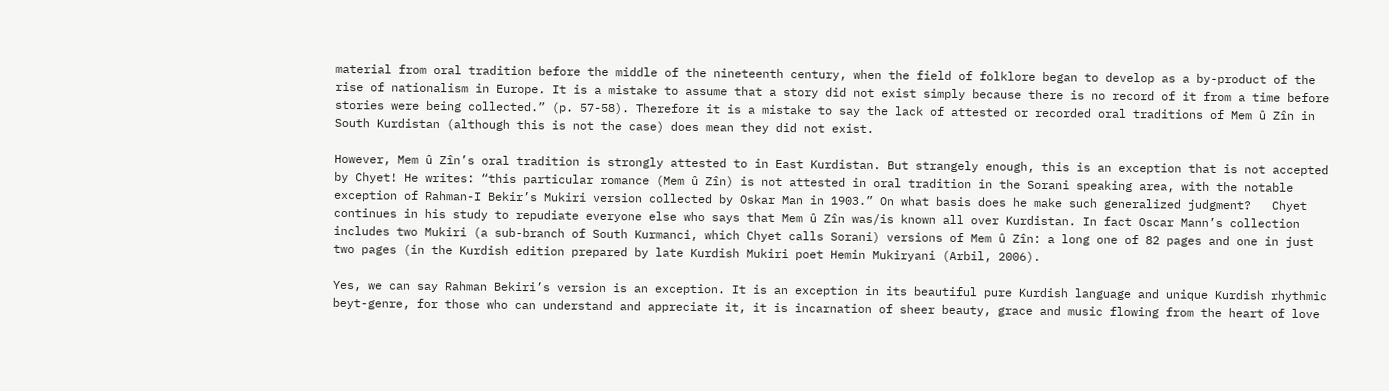material from oral tradition before the middle of the nineteenth century, when the field of folklore began to develop as a by-product of the rise of nationalism in Europe. It is a mistake to assume that a story did not exist simply because there is no record of it from a time before stories were being collected.” (p. 57-58). Therefore it is a mistake to say the lack of attested or recorded oral traditions of Mem û Zîn in South Kurdistan (although this is not the case) does mean they did not exist.

However, Mem û Zîn’s oral tradition is strongly attested to in East Kurdistan. But strangely enough, this is an exception that is not accepted by Chyet! He writes: “this particular romance (Mem û Zîn) is not attested in oral tradition in the Sorani speaking area, with the notable exception of Rahman-I Bekir’s Mukiri version collected by Oskar Man in 1903.” On what basis does he make such generalized judgment?   Chyet continues in his study to repudiate everyone else who says that Mem û Zîn was/is known all over Kurdistan. In fact Oscar Mann’s collection includes two Mukiri (a sub-branch of South Kurmanci, which Chyet calls Sorani) versions of Mem û Zîn: a long one of 82 pages and one in just two pages (in the Kurdish edition prepared by late Kurdish Mukiri poet Hemin Mukiryani (Arbil, 2006).

Yes, we can say Rahman Bekiri’s version is an exception. It is an exception in its beautiful pure Kurdish language and unique Kurdish rhythmic beyt-genre, for those who can understand and appreciate it, it is incarnation of sheer beauty, grace and music flowing from the heart of love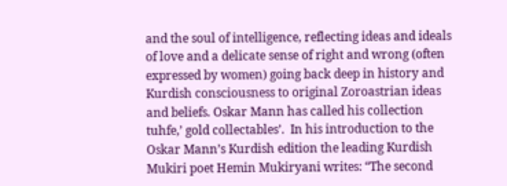and the soul of intelligence, reflecting ideas and ideals of love and a delicate sense of right and wrong (often expressed by women) going back deep in history and Kurdish consciousness to original Zoroastrian ideas and beliefs. Oskar Mann has called his collection tuhfe,’ gold collectables’.  In his introduction to the Oskar Mann’s Kurdish edition the leading Kurdish Mukiri poet Hemin Mukiryani writes: “The second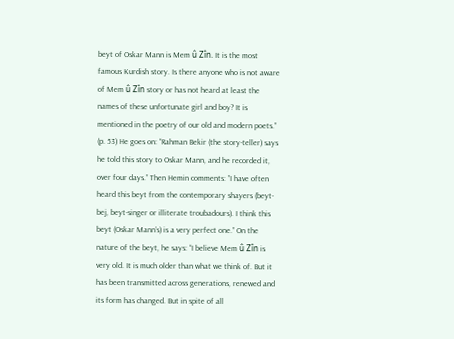beyt of Oskar Mann is Mem û Zîn. It is the most famous Kurdish story. Is there anyone who is not aware of Mem û Zîn story or has not heard at least the names of these unfortunate girl and boy? It is mentioned in the poetry of our old and modern poets.” (p. 53) He goes on: “Rahman Bekir (the story-teller) says he told this story to Oskar Mann, and he recorded it, over four days.” Then Hemin comments: ”I have often heard this beyt from the contemporary shayers (beyt-bej, beyt-singer or illiterate troubadours). I think this beyt (Oskar Mann’s) is a very perfect one.” On the nature of the beyt, he says: “I believe Mem û Zîn is very old. It is much older than what we think of. But it has been transmitted across generations, renewed and its form has changed. But in spite of all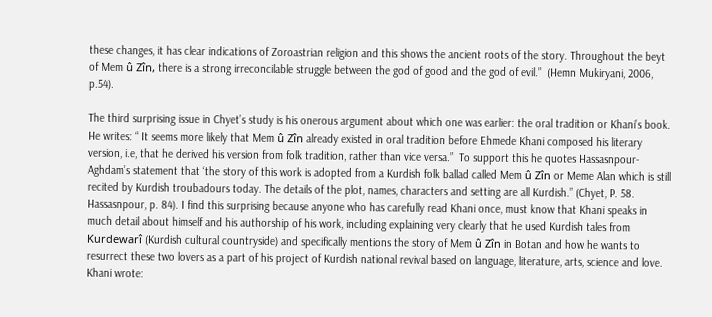these changes, it has clear indications of Zoroastrian religion and this shows the ancient roots of the story. Throughout the beyt of Mem û Zîn, there is a strong irreconcilable struggle between the god of good and the god of evil.”  (Hemn Mukiryani, 2006, p.54).

The third surprising issue in Chyet’s study is his onerous argument about which one was earlier: the oral tradition or Khani’s book. He writes: “ It seems more likely that Mem û Zîn already existed in oral tradition before Ehmede Khani composed his literary version, i.e, that he derived his version from folk tradition, rather than vice versa.”  To support this he quotes Hassasnpour-Aghdam’s statement that ‘the story of this work is adopted from a Kurdish folk ballad called Mem û Zîn or Meme Alan which is still recited by Kurdish troubadours today. The details of the plot, names, characters and setting are all Kurdish.” (Chyet, P. 58. Hassasnpour, p. 84). I find this surprising because anyone who has carefully read Khani once, must know that Khani speaks in much detail about himself and his authorship of his work, including explaining very clearly that he used Kurdish tales from Kurdewarî (Kurdish cultural countryside) and specifically mentions the story of Mem û Zîn in Botan and how he wants to resurrect these two lovers as a part of his project of Kurdish national revival based on language, literature, arts, science and love. Khani wrote: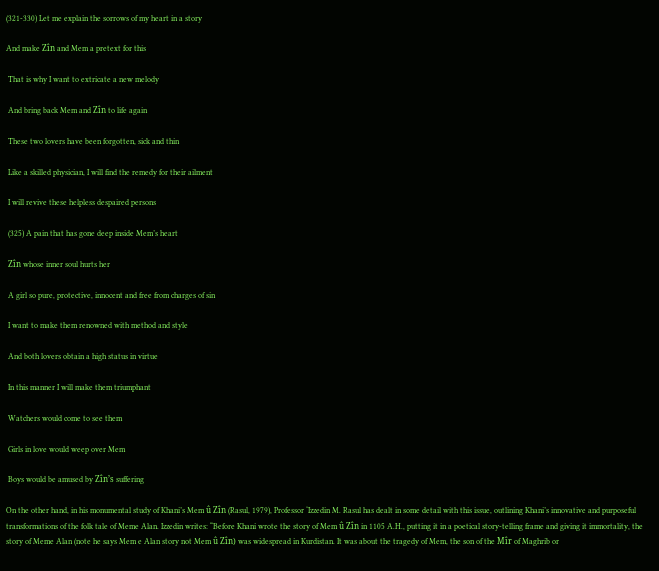(321-330) Let me explain the sorrows of my heart in a story

And make Zîn and Mem a pretext for this

 That is why I want to extricate a new melody

 And bring back Mem and Zîn to life again

 These two lovers have been forgotten, sick and thin

 Like a skilled physician, I will find the remedy for their ailment

 I will revive these helpless despaired persons

 (325) A pain that has gone deep inside Mem’s heart

 Zîn whose inner soul hurts her

 A girl so pure, protective, innocent and free from charges of sin

 I want to make them renowned with method and style

 And both lovers obtain a high status in virtue

 In this manner I will make them triumphant

 Watchers would come to see them

 Girls in love would weep over Mem

 Boys would be amused by Zîn’s suffering

On the other hand, in his monumental study of Khani’s Mem û Zîn (Rasul, 1979), Professor ‘Izzedin M. Rasul has dealt in some detail with this issue, outlining Khani’s innovative and purposeful transformations of the folk tale of Meme Alan. Izzedin writes: “Before Khani wrote the story of Mem û Zîn in 1105 A.H., putting it in a poetical story-telling frame and giving it immortality, the story of Meme Alan (note he says Mem e Alan story not Mem û Zîn) was widespread in Kurdistan. It was about the tragedy of Mem, the son of the Mîr of Maghrib or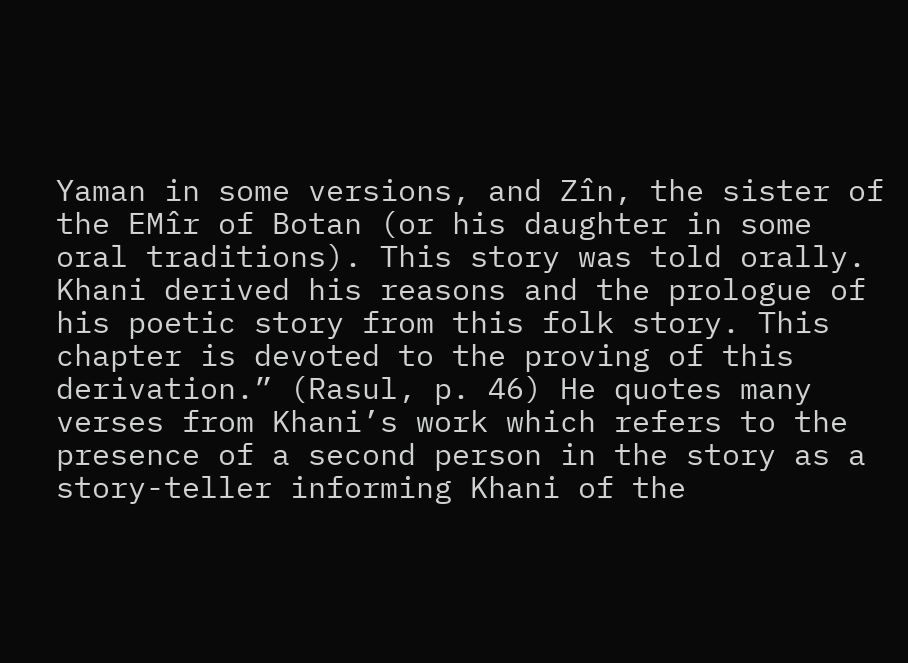Yaman in some versions, and Zîn, the sister of the EMîr of Botan (or his daughter in some oral traditions). This story was told orally. Khani derived his reasons and the prologue of his poetic story from this folk story. This chapter is devoted to the proving of this derivation.” (Rasul, p. 46) He quotes many verses from Khani’s work which refers to the presence of a second person in the story as a story-teller informing Khani of the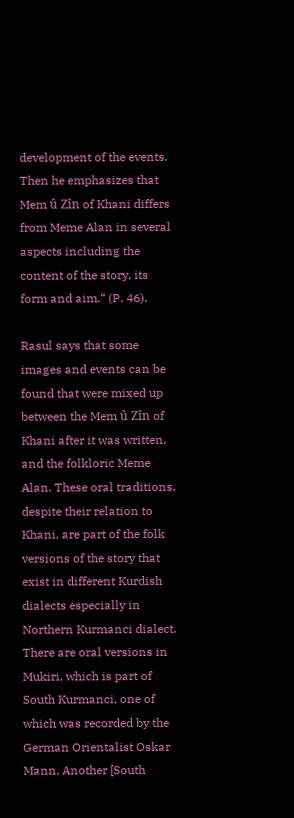development of the events. Then he emphasizes that Mem û Zîn of Khani differs from Meme Alan in several aspects including the content of the story, its form and aim.“ (P. 46).

Rasul says that some images and events can be found that were mixed up between the Mem û Zîn of Khani after it was written, and the folkloric Meme Alan. These oral traditions, despite their relation to Khani, are part of the folk versions of the story that exist in different Kurdish dialects especially in Northern Kurmanci dialect. There are oral versions in Mukiri, which is part of South Kurmanci, one of which was recorded by the German Orientalist Oskar Mann. Another [South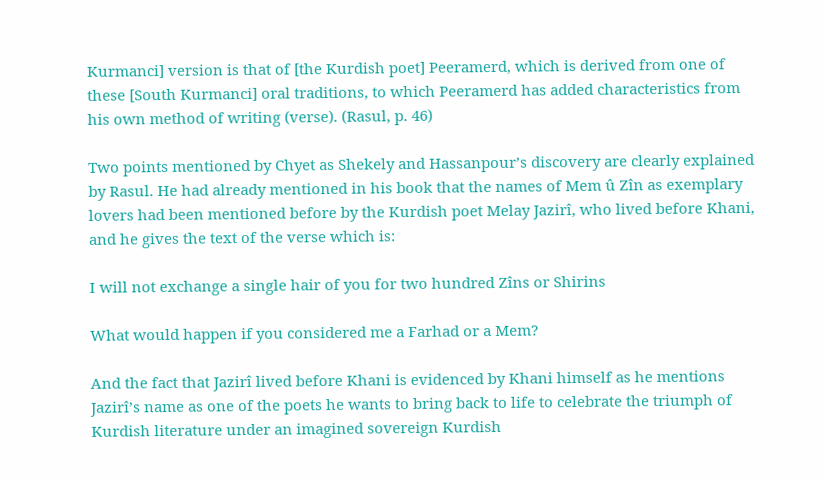Kurmanci] version is that of [the Kurdish poet] Peeramerd, which is derived from one of these [South Kurmanci] oral traditions, to which Peeramerd has added characteristics from his own method of writing (verse). (Rasul, p. 46)

Two points mentioned by Chyet as Shekely and Hassanpour’s discovery are clearly explained by Rasul. He had already mentioned in his book that the names of Mem û Zîn as exemplary lovers had been mentioned before by the Kurdish poet Melay Jazirî, who lived before Khani, and he gives the text of the verse which is:

I will not exchange a single hair of you for two hundred Zîns or Shirins

What would happen if you considered me a Farhad or a Mem?

And the fact that Jazirî lived before Khani is evidenced by Khani himself as he mentions Jazirî’s name as one of the poets he wants to bring back to life to celebrate the triumph of Kurdish literature under an imagined sovereign Kurdish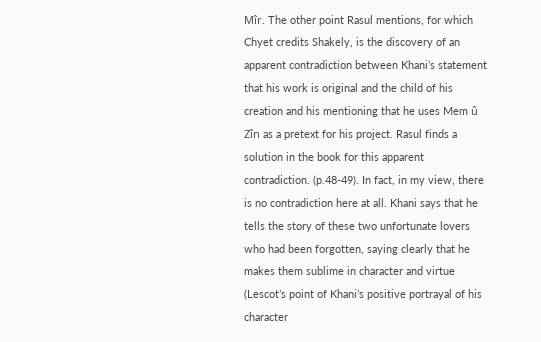Mîr. The other point Rasul mentions, for which Chyet credits Shakely, is the discovery of an apparent contradiction between Khani’s statement that his work is original and the child of his creation and his mentioning that he uses Mem û Zîn as a pretext for his project. Rasul finds a solution in the book for this apparent contradiction. (p.48-49). In fact, in my view, there is no contradiction here at all. Khani says that he tells the story of these two unfortunate lovers who had been forgotten, saying clearly that he makes them sublime in character and virtue (Lescot’s point of Khani’s positive portrayal of his character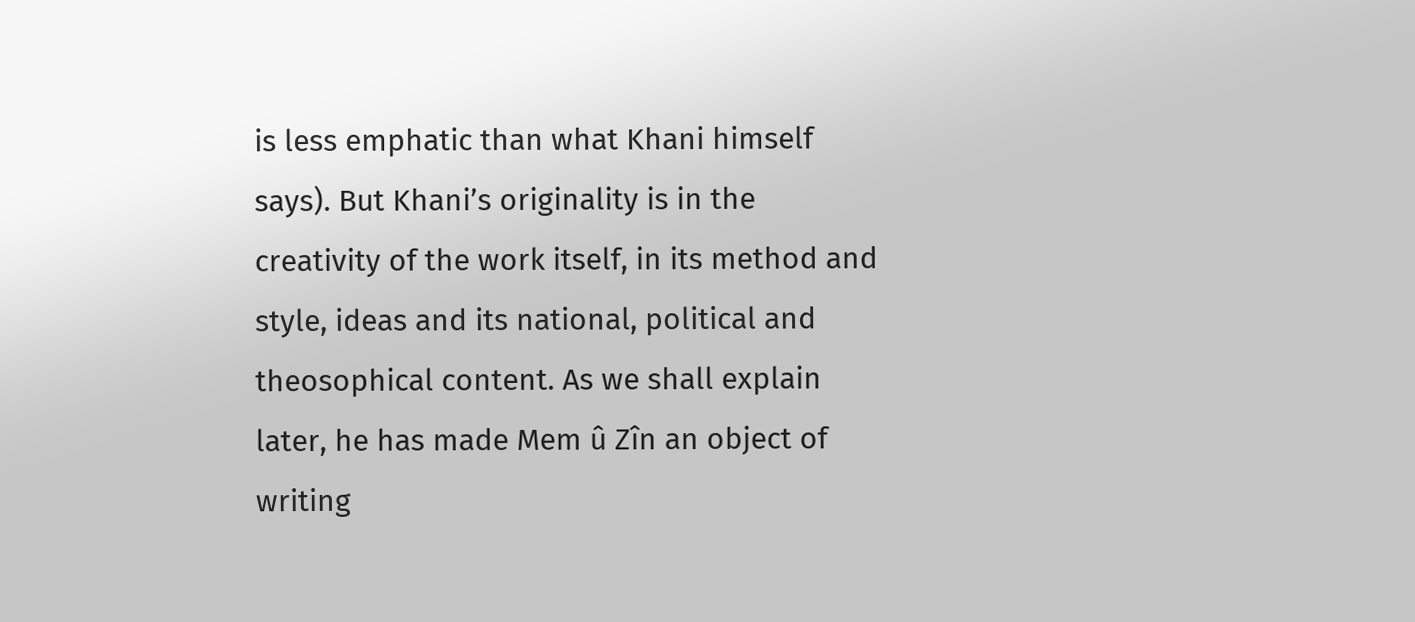is less emphatic than what Khani himself says). But Khani’s originality is in the creativity of the work itself, in its method and style, ideas and its national, political and theosophical content. As we shall explain later, he has made Mem û Zîn an object of writing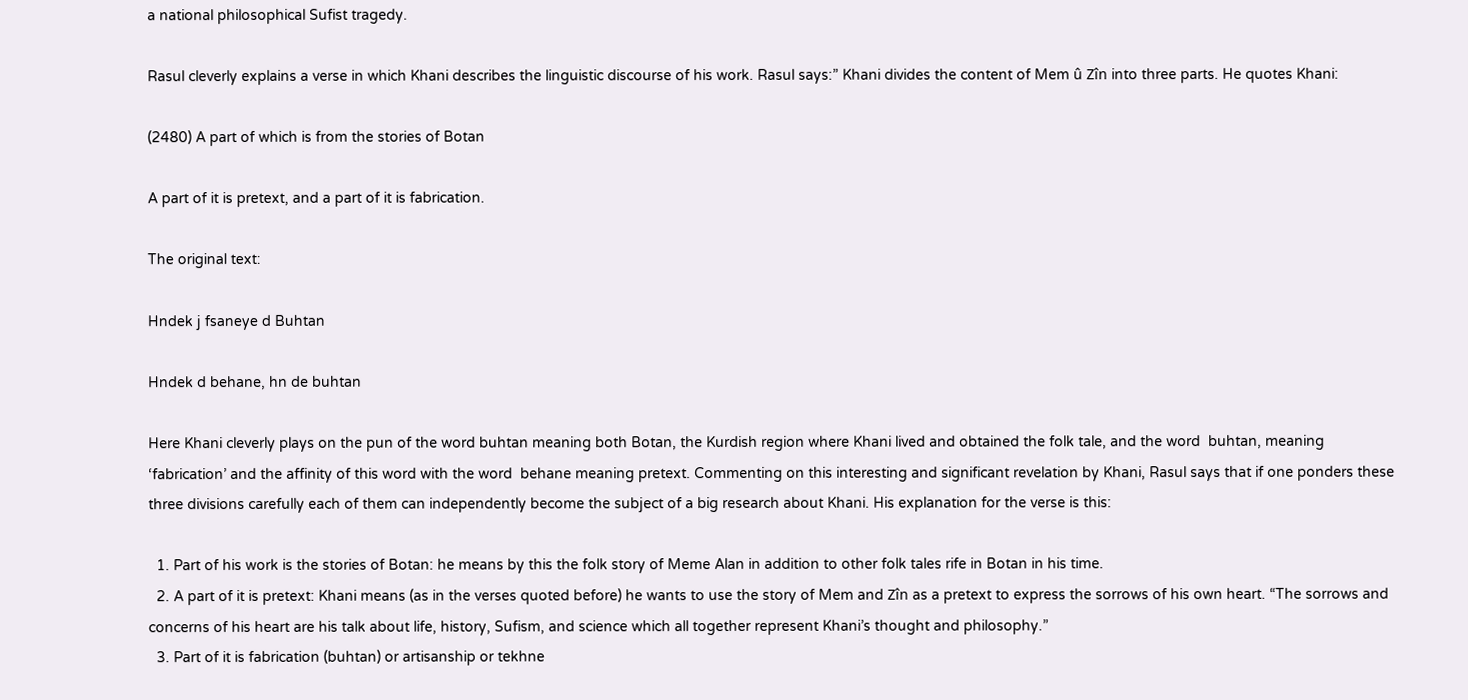a national philosophical Sufist tragedy.

Rasul cleverly explains a verse in which Khani describes the linguistic discourse of his work. Rasul says:” Khani divides the content of Mem û Zîn into three parts. He quotes Khani:

(2480) A part of which is from the stories of Botan

A part of it is pretext, and a part of it is fabrication.

The original text:

Hndek j fsaneye d Buhtan

Hndek d behane, hn de buhtan

Here Khani cleverly plays on the pun of the word buhtan meaning both Botan, the Kurdish region where Khani lived and obtained the folk tale, and the word  buhtan, meaning ‘fabrication’ and the affinity of this word with the word  behane meaning pretext. Commenting on this interesting and significant revelation by Khani, Rasul says that if one ponders these three divisions carefully each of them can independently become the subject of a big research about Khani. His explanation for the verse is this:

  1. Part of his work is the stories of Botan: he means by this the folk story of Meme Alan in addition to other folk tales rife in Botan in his time.
  2. A part of it is pretext: Khani means (as in the verses quoted before) he wants to use the story of Mem and Zîn as a pretext to express the sorrows of his own heart. “The sorrows and concerns of his heart are his talk about life, history, Sufism, and science which all together represent Khani’s thought and philosophy.”
  3. Part of it is fabrication (buhtan) or artisanship or tekhne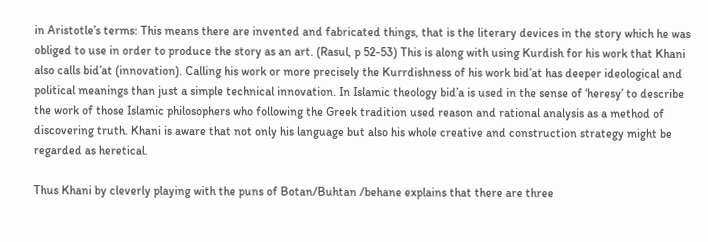in Aristotle’s terms: This means there are invented and fabricated things, that is the literary devices in the story which he was obliged to use in order to produce the story as an art. (Rasul, p 52-53) This is along with using Kurdish for his work that Khani also calls bid’at (innovation). Calling his work or more precisely the Kurrdishness of his work bid’at has deeper ideological and political meanings than just a simple technical innovation. In Islamic theology bid’a is used in the sense of ‘heresy’ to describe the work of those Islamic philosophers who following the Greek tradition used reason and rational analysis as a method of discovering truth. Khani is aware that not only his language but also his whole creative and construction strategy might be regarded as heretical.

Thus Khani by cleverly playing with the puns of Botan/Buhtan /behane explains that there are three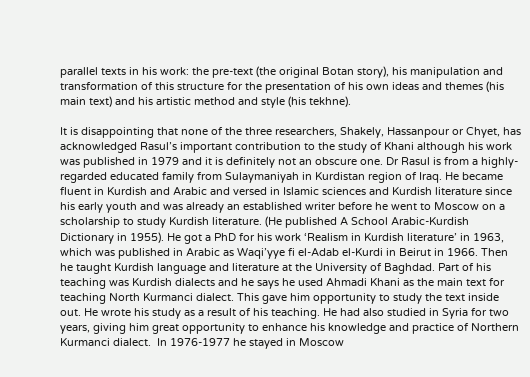parallel texts in his work: the pre-text (the original Botan story), his manipulation and transformation of this structure for the presentation of his own ideas and themes (his main text) and his artistic method and style (his tekhne).

It is disappointing that none of the three researchers, Shakely, Hassanpour or Chyet, has acknowledged Rasul’s important contribution to the study of Khani although his work was published in 1979 and it is definitely not an obscure one. Dr Rasul is from a highly-regarded educated family from Sulaymaniyah in Kurdistan region of Iraq. He became fluent in Kurdish and Arabic and versed in Islamic sciences and Kurdish literature since his early youth and was already an established writer before he went to Moscow on a scholarship to study Kurdish literature. (He published A School Arabic-Kurdish Dictionary in 1955). He got a PhD for his work ‘Realism in Kurdish literature’ in 1963, which was published in Arabic as Waqi’yye fi el-Adab el-Kurdi in Beirut in 1966. Then he taught Kurdish language and literature at the University of Baghdad. Part of his teaching was Kurdish dialects and he says he used Ahmadi Khani as the main text for teaching North Kurmanci dialect. This gave him opportunity to study the text inside out. He wrote his study as a result of his teaching. He had also studied in Syria for two years, giving him great opportunity to enhance his knowledge and practice of Northern Kurmanci dialect.  In 1976-1977 he stayed in Moscow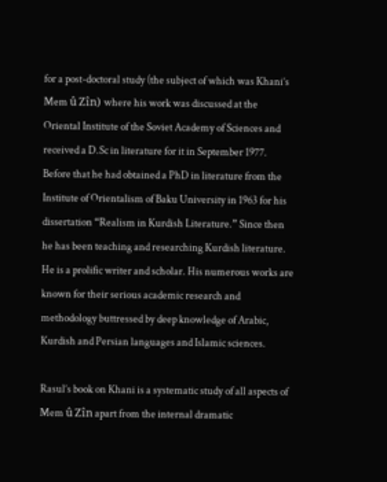for a post-doctoral study (the subject of which was Khani’s Mem û Zîn) where his work was discussed at the Oriental Institute of the Soviet Academy of Sciences and received a D.Sc in literature for it in September 1977. Before that he had obtained a PhD in literature from the Institute of Orientalism of Baku University in 1963 for his dissertation “Realism in Kurdish Literature.” Since then he has been teaching and researching Kurdish literature. He is a prolific writer and scholar. His numerous works are known for their serious academic research and methodology buttressed by deep knowledge of Arabic, Kurdish and Persian languages and Islamic sciences.

Rasul’s book on Khani is a systematic study of all aspects of Mem û Zîn apart from the internal dramatic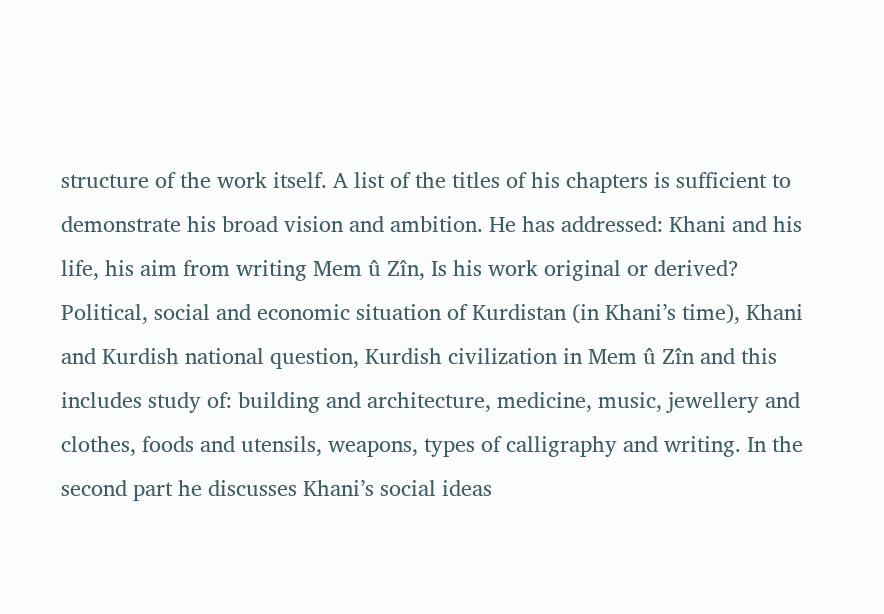structure of the work itself. A list of the titles of his chapters is sufficient to demonstrate his broad vision and ambition. He has addressed: Khani and his life, his aim from writing Mem û Zîn, Is his work original or derived? Political, social and economic situation of Kurdistan (in Khani’s time), Khani and Kurdish national question, Kurdish civilization in Mem û Zîn and this includes study of: building and architecture, medicine, music, jewellery and clothes, foods and utensils, weapons, types of calligraphy and writing. In the second part he discusses Khani’s social ideas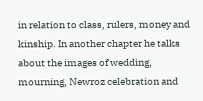in relation to class, rulers, money and kinship. In another chapter he talks about the images of wedding, mourning, Newroz celebration and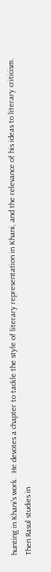hunting in Khani’s work.  He devotes a chapter to tackle the style of literary representation in Khani, and the relevance of his ideas to literary criticism. Then Rasul studies in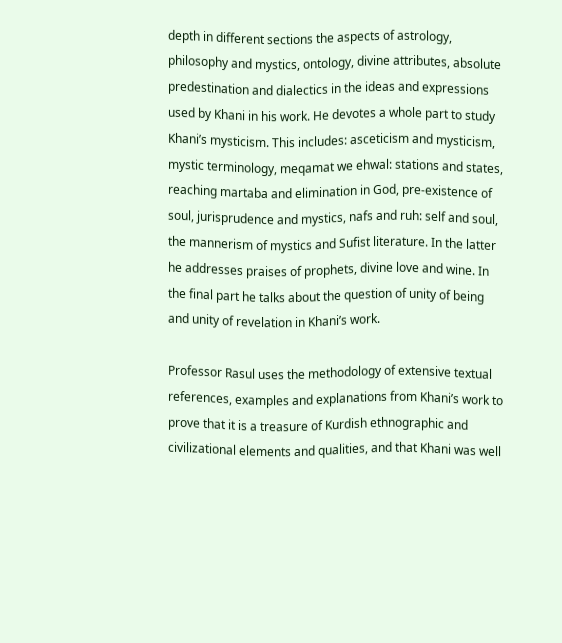depth in different sections the aspects of astrology, philosophy and mystics, ontology, divine attributes, absolute predestination and dialectics in the ideas and expressions used by Khani in his work. He devotes a whole part to study Khani’s mysticism. This includes: asceticism and mysticism, mystic terminology, meqamat we ehwal: stations and states, reaching martaba and elimination in God, pre-existence of soul, jurisprudence and mystics, nafs and ruh: self and soul, the mannerism of mystics and Sufist literature. In the latter he addresses praises of prophets, divine love and wine. In the final part he talks about the question of unity of being and unity of revelation in Khani’s work.

Professor Rasul uses the methodology of extensive textual references, examples and explanations from Khani’s work to prove that it is a treasure of Kurdish ethnographic and civilizational elements and qualities, and that Khani was well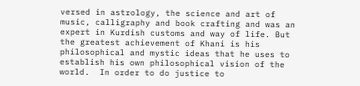versed in astrology, the science and art of music, calligraphy and book crafting and was an expert in Kurdish customs and way of life. But the greatest achievement of Khani is his philosophical and mystic ideas that he uses to establish his own philosophical vision of the world.  In order to do justice to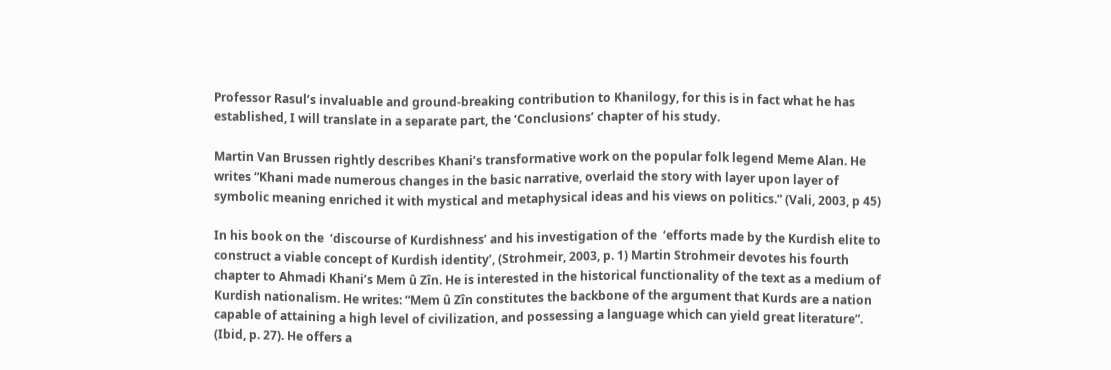Professor Rasul’s invaluable and ground-breaking contribution to Khanilogy, for this is in fact what he has established, I will translate in a separate part, the ‘Conclusions’ chapter of his study.

Martin Van Brussen rightly describes Khani’s transformative work on the popular folk legend Meme Alan. He writes “Khani made numerous changes in the basic narrative, overlaid the story with layer upon layer of symbolic meaning enriched it with mystical and metaphysical ideas and his views on politics.” (Vali, 2003, p 45)

In his book on the  ‘discourse of Kurdishness’ and his investigation of the  ‘efforts made by the Kurdish elite to construct a viable concept of Kurdish identity’, (Strohmeir, 2003, p. 1) Martin Strohmeir devotes his fourth chapter to Ahmadi Khani’s Mem û Zîn. He is interested in the historical functionality of the text as a medium of Kurdish nationalism. He writes: “Mem û Zîn constitutes the backbone of the argument that Kurds are a nation capable of attaining a high level of civilization, and possessing a language which can yield great literature”. (Ibid, p. 27). He offers a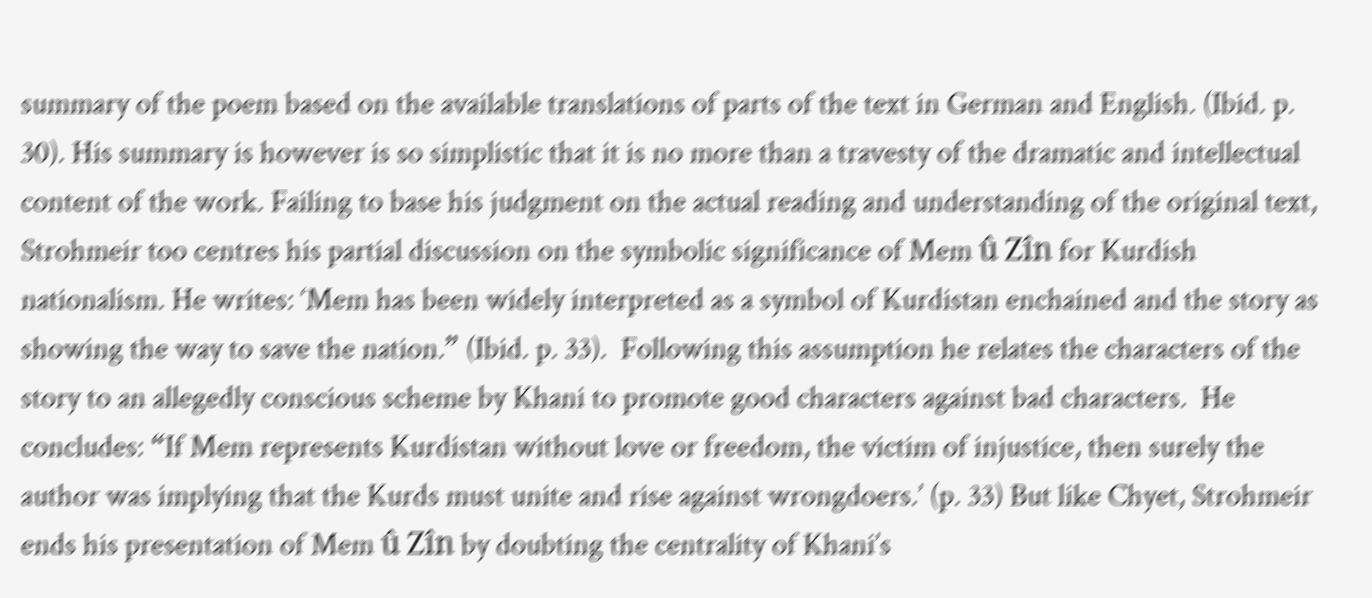summary of the poem based on the available translations of parts of the text in German and English. (Ibid. p. 30). His summary is however is so simplistic that it is no more than a travesty of the dramatic and intellectual content of the work. Failing to base his judgment on the actual reading and understanding of the original text, Strohmeir too centres his partial discussion on the symbolic significance of Mem û Zîn for Kurdish nationalism. He writes: ‘Mem has been widely interpreted as a symbol of Kurdistan enchained and the story as showing the way to save the nation.” (Ibid. p. 33).  Following this assumption he relates the characters of the story to an allegedly conscious scheme by Khani to promote good characters against bad characters.  He concludes: “If Mem represents Kurdistan without love or freedom, the victim of injustice, then surely the author was implying that the Kurds must unite and rise against wrongdoers.’ (p. 33) But like Chyet, Strohmeir ends his presentation of Mem û Zîn by doubting the centrality of Khani’s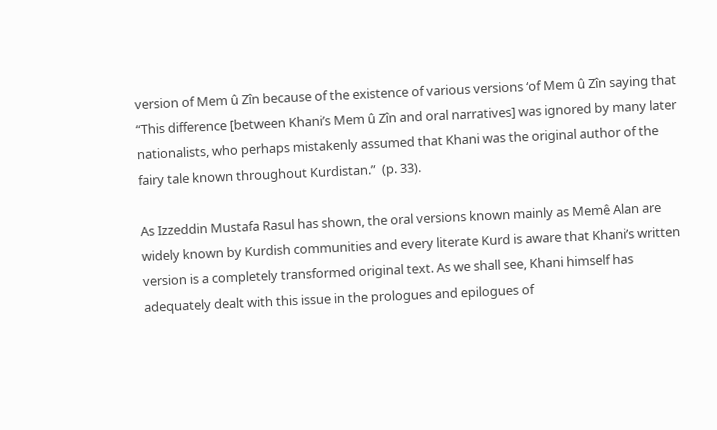version of Mem û Zîn because of the existence of various versions ‘of Mem û Zîn saying that “This difference [between Khani’s Mem û Zîn and oral narratives] was ignored by many later nationalists, who perhaps mistakenly assumed that Khani was the original author of the fairy tale known throughout Kurdistan.”  (p. 33).

As Izzeddin Mustafa Rasul has shown, the oral versions known mainly as Memê Alan are widely known by Kurdish communities and every literate Kurd is aware that Khani’s written version is a completely transformed original text. As we shall see, Khani himself has adequately dealt with this issue in the prologues and epilogues of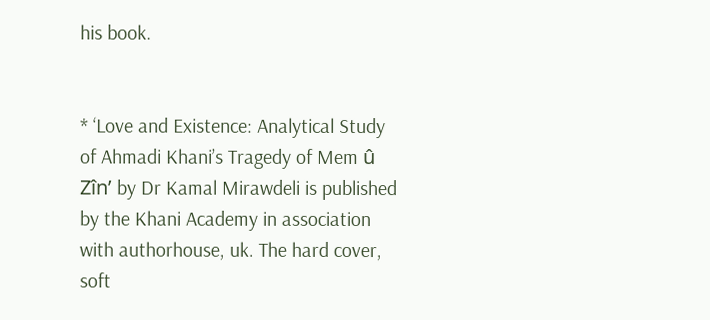his book.


* ‘Love and Existence: Analytical Study of Ahmadi Khani’s Tragedy of Mem û Zîn’ by Dr Kamal Mirawdeli is published by the Khani Academy in association with authorhouse, uk. The hard cover, soft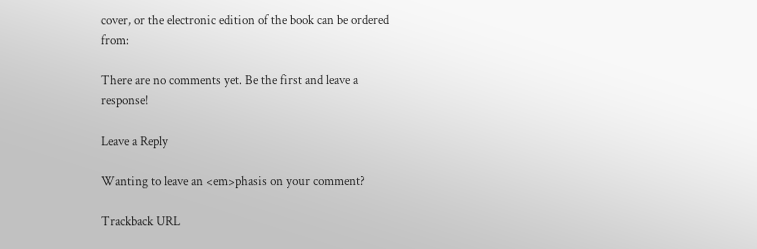cover, or the electronic edition of the book can be ordered from:

There are no comments yet. Be the first and leave a response!

Leave a Reply

Wanting to leave an <em>phasis on your comment?

Trackback URL